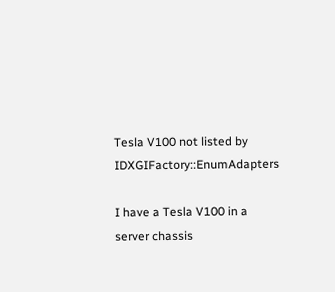Tesla V100 not listed by IDXGIFactory::EnumAdapters

I have a Tesla V100 in a server chassis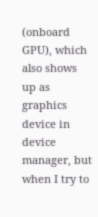(onboard GPU), which also shows up as graphics device in device manager, but when I try to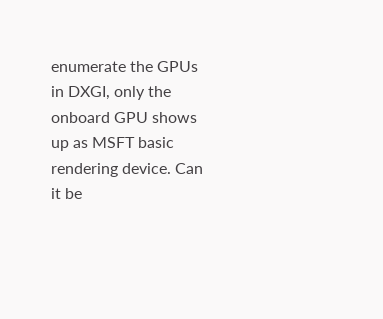enumerate the GPUs in DXGI, only the onboard GPU shows up as MSFT basic rendering device. Can it be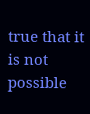true that it is not possible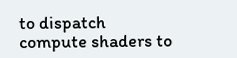to dispatch compute shaders to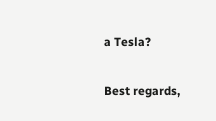a Tesla?

Best regards,